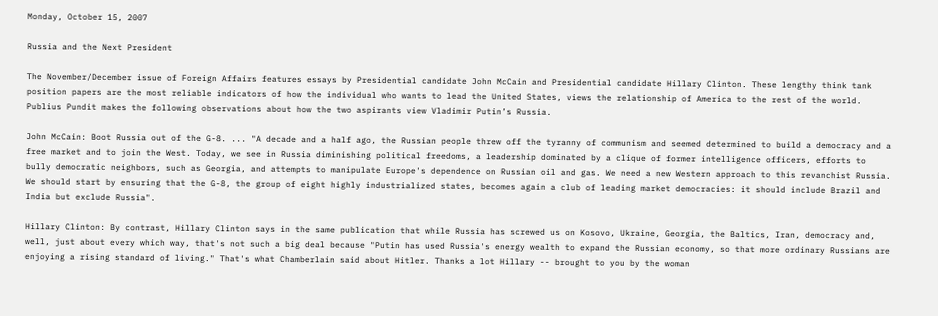Monday, October 15, 2007

Russia and the Next President

The November/December issue of Foreign Affairs features essays by Presidential candidate John McCain and Presidential candidate Hillary Clinton. These lengthy think tank position papers are the most reliable indicators of how the individual who wants to lead the United States, views the relationship of America to the rest of the world. Publius Pundit makes the following observations about how the two aspirants view Vladimir Putin’s Russia.

John McCain: Boot Russia out of the G-8. ... "A decade and a half ago, the Russian people threw off the tyranny of communism and seemed determined to build a democracy and a free market and to join the West. Today, we see in Russia diminishing political freedoms, a leadership dominated by a clique of former intelligence officers, efforts to bully democratic neighbors, such as Georgia, and attempts to manipulate Europe's dependence on Russian oil and gas. We need a new Western approach to this revanchist Russia. We should start by ensuring that the G-8, the group of eight highly industrialized states, becomes again a club of leading market democracies: it should include Brazil and India but exclude Russia".

Hillary Clinton: By contrast, Hillary Clinton says in the same publication that while Russia has screwed us on Kosovo, Ukraine, Georgia, the Baltics, Iran, democracy and, well, just about every which way, that's not such a big deal because "Putin has used Russia's energy wealth to expand the Russian economy, so that more ordinary Russians are enjoying a rising standard of living." That's what Chamberlain said about Hitler. Thanks a lot Hillary -- brought to you by the woman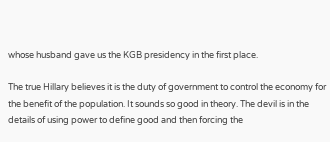whose husband gave us the KGB presidency in the first place.

The true Hillary believes it is the duty of government to control the economy for the benefit of the population. It sounds so good in theory. The devil is in the details of using power to define good and then forcing the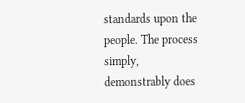standards upon the people. The process simply, demonstrably does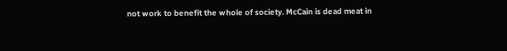not work to benefit the whole of society. McCain is dead meat in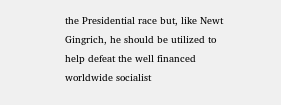the Presidential race but, like Newt Gingrich, he should be utilized to help defeat the well financed worldwide socialist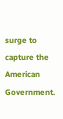surge to capture the American Government.